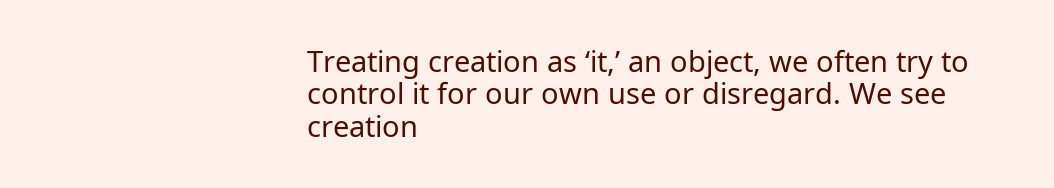Treating creation as ‘it,’ an object, we often try to control it for our own use or disregard. We see creation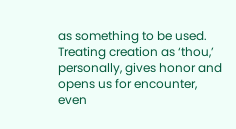as something to be used. Treating creation as ‘thou,’ personally, gives honor and opens us for encounter, even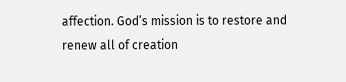affection. God’s mission is to restore and renew all of creation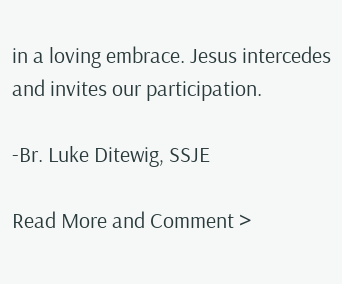in a loving embrace. Jesus intercedes and invites our participation.

-Br. Luke Ditewig, SSJE

Read More and Comment >